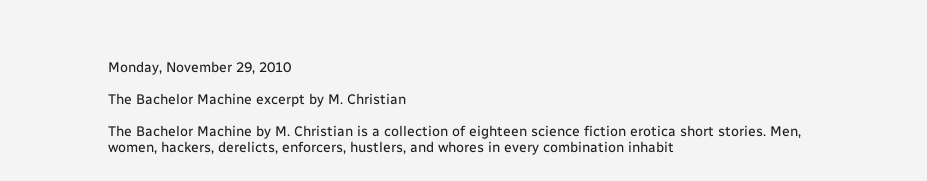Monday, November 29, 2010

The Bachelor Machine excerpt by M. Christian

The Bachelor Machine by M. Christian is a collection of eighteen science fiction erotica short stories. Men, women, hackers, derelicts, enforcers, hustlers, and whores in every combination inhabit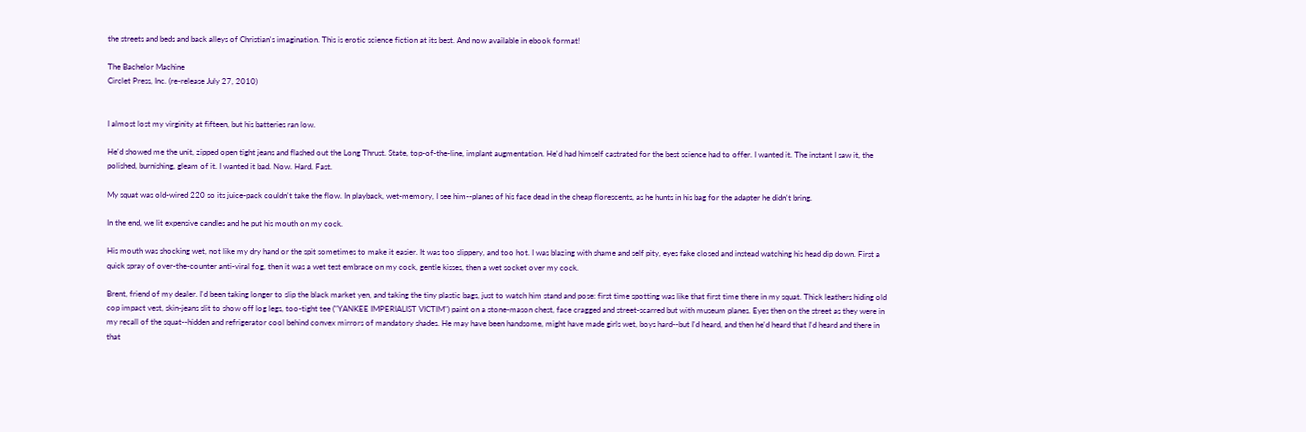the streets and beds and back alleys of Christian's imagination. This is erotic science fiction at its best. And now available in ebook format!

The Bachelor Machine
Circlet Press, Inc. (re-release July 27, 2010)


I almost lost my virginity at fifteen, but his batteries ran low.

He'd showed me the unit, zipped open tight jeans and flashed out the Long Thrust. State, top-of-the-line, implant augmentation. He'd had himself castrated for the best science had to offer. I wanted it. The instant I saw it, the polished, burnishing, gleam of it. I wanted it bad. Now. Hard. Fast.

My squat was old-wired 220 so its juice-pack couldn't take the flow. In playback, wet-memory, I see him--planes of his face dead in the cheap florescents, as he hunts in his bag for the adapter he didn't bring.

In the end, we lit expensive candles and he put his mouth on my cock.

His mouth was shocking wet, not like my dry hand or the spit sometimes to make it easier. It was too slippery, and too hot. I was blazing with shame and self pity, eyes fake closed and instead watching his head dip down. First a quick spray of over-the-counter anti-viral fog, then it was a wet test embrace on my cock, gentle kisses, then a wet socket over my cock.

Brent, friend of my dealer. I'd been taking longer to slip the black market yen, and taking the tiny plastic bags, just to watch him stand and pose: first time spotting was like that first time there in my squat. Thick leathers hiding old cop impact vest, skin-jeans slit to show off log legs, too-tight tee ("YANKEE IMPERIALIST VICTIM") paint on a stone-mason chest, face cragged and street-scarred but with museum planes. Eyes then on the street as they were in my recall of the squat--hidden and refrigerator cool behind convex mirrors of mandatory shades. He may have been handsome, might have made girls wet, boys hard--but I'd heard, and then he'd heard that I'd heard and there in that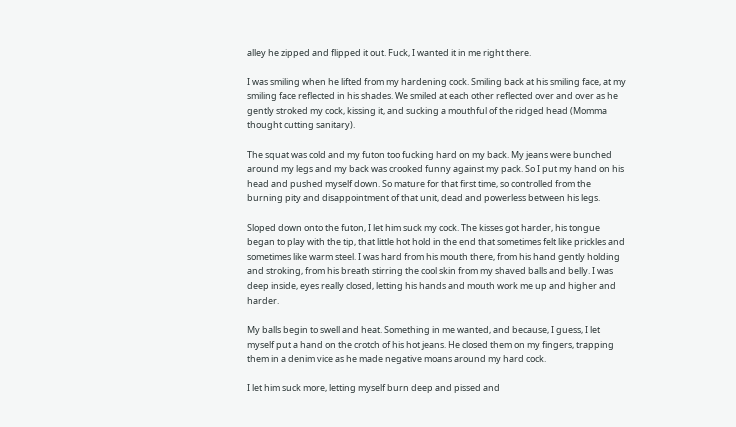alley he zipped and flipped it out. Fuck, I wanted it in me right there.

I was smiling when he lifted from my hardening cock. Smiling back at his smiling face, at my smiling face reflected in his shades. We smiled at each other reflected over and over as he gently stroked my cock, kissing it, and sucking a mouthful of the ridged head (Momma thought cutting sanitary).

The squat was cold and my futon too fucking hard on my back. My jeans were bunched around my legs and my back was crooked funny against my pack. So I put my hand on his head and pushed myself down. So mature for that first time, so controlled from the burning pity and disappointment of that unit, dead and powerless between his legs.

Sloped down onto the futon, I let him suck my cock. The kisses got harder, his tongue began to play with the tip, that little hot hold in the end that sometimes felt like prickles and sometimes like warm steel. I was hard from his mouth there, from his hand gently holding and stroking, from his breath stirring the cool skin from my shaved balls and belly. I was deep inside, eyes really closed, letting his hands and mouth work me up and higher and harder.

My balls begin to swell and heat. Something in me wanted, and because, I guess, I let myself put a hand on the crotch of his hot jeans. He closed them on my fingers, trapping them in a denim vice as he made negative moans around my hard cock.

I let him suck more, letting myself burn deep and pissed and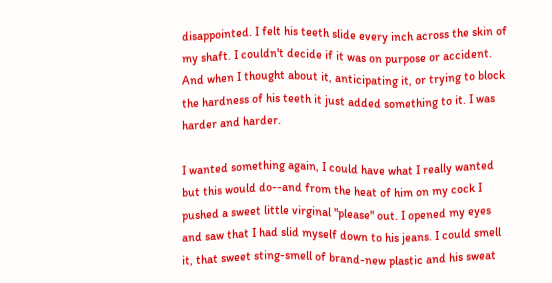disappointed. I felt his teeth slide every inch across the skin of my shaft. I couldn't decide if it was on purpose or accident. And when I thought about it, anticipating it, or trying to block the hardness of his teeth it just added something to it. I was harder and harder.

I wanted something again, I could have what I really wanted but this would do--and from the heat of him on my cock I pushed a sweet little virginal "please" out. I opened my eyes and saw that I had slid myself down to his jeans. I could smell it, that sweet sting-smell of brand-new plastic and his sweat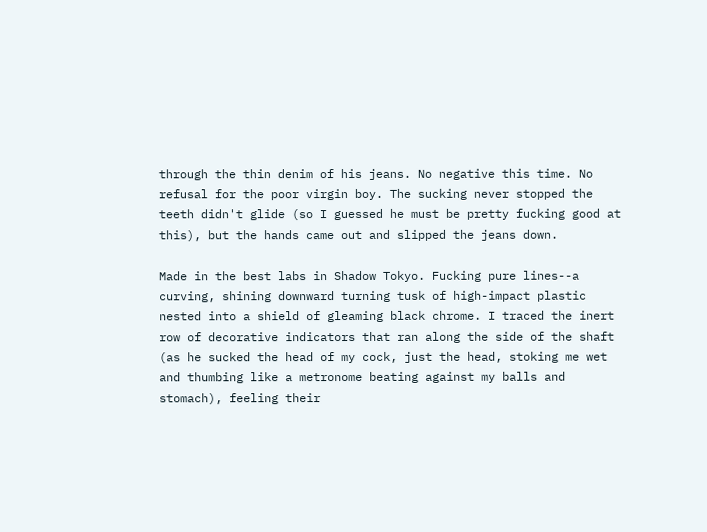through the thin denim of his jeans. No negative this time. No refusal for the poor virgin boy. The sucking never stopped the teeth didn't glide (so I guessed he must be pretty fucking good at this), but the hands came out and slipped the jeans down.

Made in the best labs in Shadow Tokyo. Fucking pure lines--a curving, shining downward turning tusk of high-impact plastic nested into a shield of gleaming black chrome. I traced the inert row of decorative indicators that ran along the side of the shaft (as he sucked the head of my cock, just the head, stoking me wet and thumbing like a metronome beating against my balls and stomach), feeling their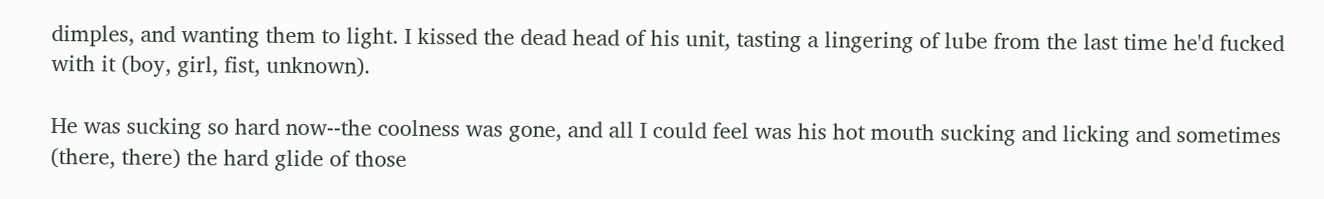dimples, and wanting them to light. I kissed the dead head of his unit, tasting a lingering of lube from the last time he'd fucked with it (boy, girl, fist, unknown).

He was sucking so hard now--the coolness was gone, and all I could feel was his hot mouth sucking and licking and sometimes (there, there) the hard glide of those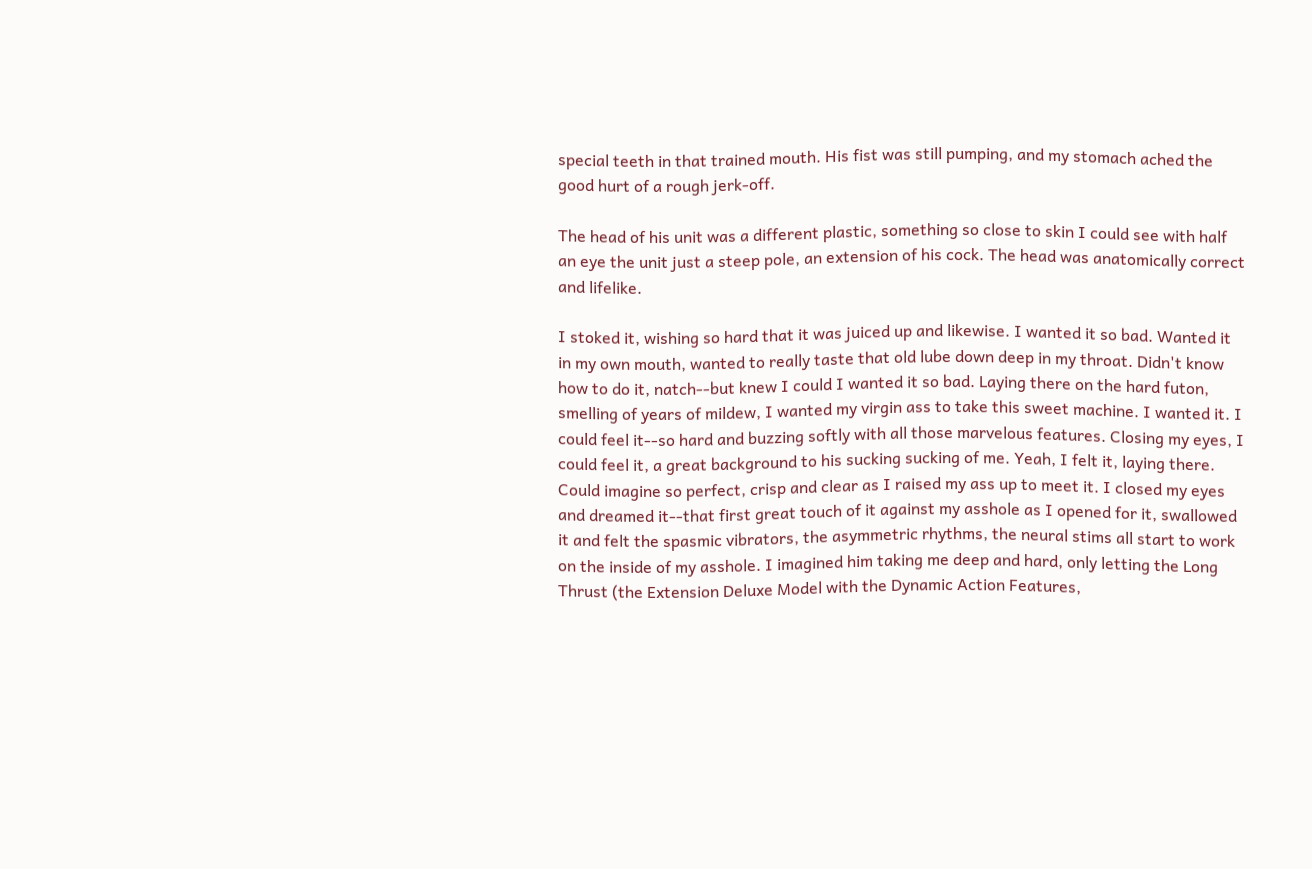special teeth in that trained mouth. His fist was still pumping, and my stomach ached the good hurt of a rough jerk-off.

The head of his unit was a different plastic, something so close to skin I could see with half an eye the unit just a steep pole, an extension of his cock. The head was anatomically correct and lifelike.

I stoked it, wishing so hard that it was juiced up and likewise. I wanted it so bad. Wanted it in my own mouth, wanted to really taste that old lube down deep in my throat. Didn't know how to do it, natch--but knew I could I wanted it so bad. Laying there on the hard futon, smelling of years of mildew, I wanted my virgin ass to take this sweet machine. I wanted it. I could feel it--so hard and buzzing softly with all those marvelous features. Closing my eyes, I could feel it, a great background to his sucking sucking of me. Yeah, I felt it, laying there. Could imagine so perfect, crisp and clear as I raised my ass up to meet it. I closed my eyes and dreamed it--that first great touch of it against my asshole as I opened for it, swallowed it and felt the spasmic vibrators, the asymmetric rhythms, the neural stims all start to work on the inside of my asshole. I imagined him taking me deep and hard, only letting the Long Thrust (the Extension Deluxe Model with the Dynamic Action Features,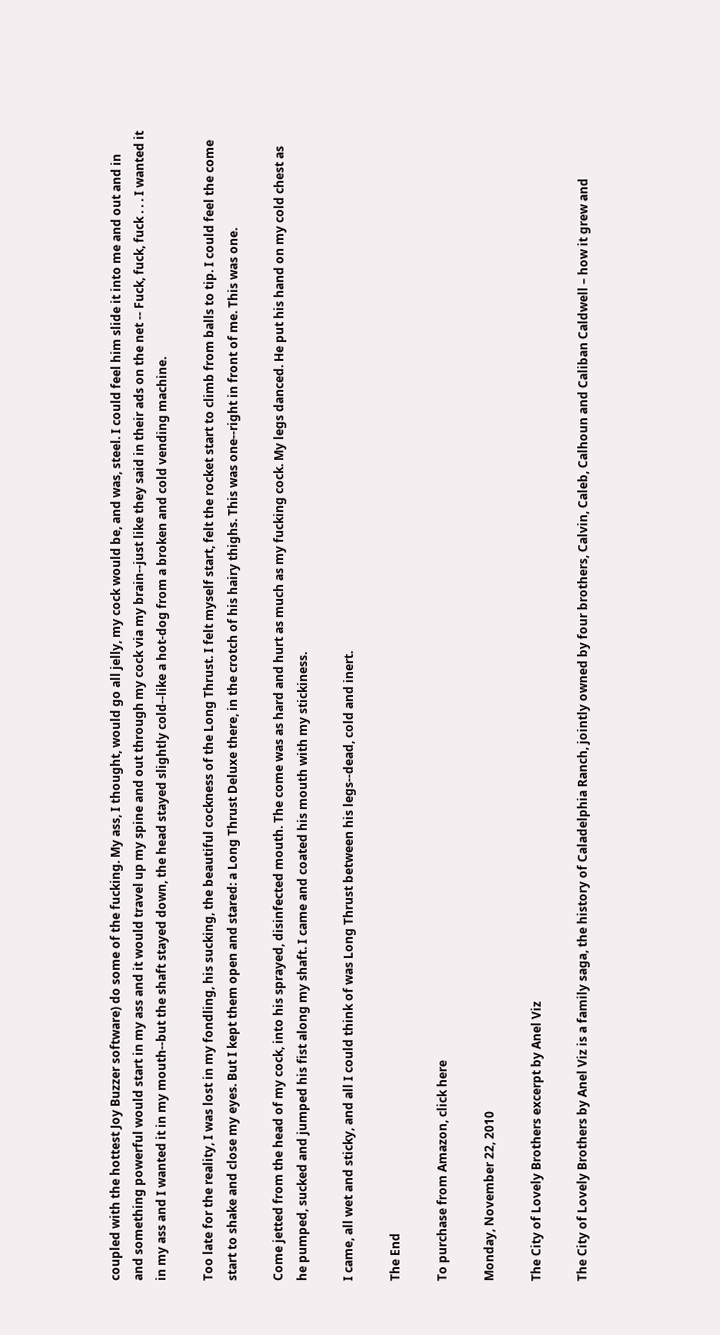coupled with the hottest Joy Buzzer software) do some of the fucking. My ass, I thought, would go all jelly, my cock would be, and was, steel. I could feel him slide it into me and out and in and something powerful would start in my ass and it would travel up my spine and out through my cock via my brain--just like they said in their ads on the net -- Fuck, fuck, fuck . . . I wanted it in my ass and I wanted it in my mouth--but the shaft stayed down, the head stayed slightly cold--like a hot-dog from a broken and cold vending machine.

Too late for the reality, I was lost in my fondling, his sucking, the beautiful cockness of the Long Thrust. I felt myself start, felt the rocket start to climb from balls to tip. I could feel the come start to shake and close my eyes. But I kept them open and stared: a Long Thrust Deluxe there, in the crotch of his hairy thighs. This was one--right in front of me. This was one.

Come jetted from the head of my cock, into his sprayed, disinfected mouth. The come was as hard and hurt as much as my fucking cock. My legs danced. He put his hand on my cold chest as he pumped, sucked and jumped his fist along my shaft. I came and coated his mouth with my stickiness.

I came, all wet and sticky, and all I could think of was Long Thrust between his legs--dead, cold and inert.

The End

To purchase from Amazon, click here

Monday, November 22, 2010

The City of Lovely Brothers excerpt by Anel Viz

The City of Lovely Brothers by Anel Viz is a family saga, the history of Caladelphia Ranch, jointly owned by four brothers, Calvin, Caleb, Calhoun and Caliban Caldwell – how it grew and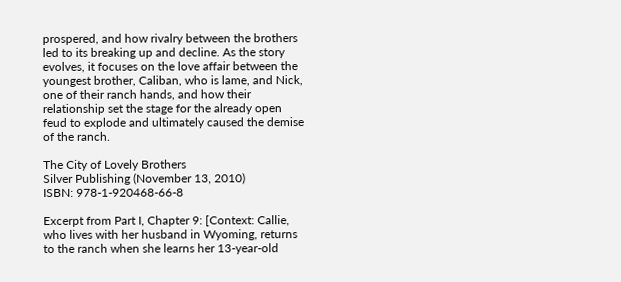prospered, and how rivalry between the brothers led to its breaking up and decline. As the story evolves, it focuses on the love affair between the youngest brother, Caliban, who is lame, and Nick, one of their ranch hands, and how their relationship set the stage for the already open feud to explode and ultimately caused the demise of the ranch.

The City of Lovely Brothers
Silver Publishing (November 13, 2010)
ISBN: 978-1-920468-66-8

Excerpt from Part I, Chapter 9: [Context: Callie, who lives with her husband in Wyoming, returns to the ranch when she learns her 13-year-old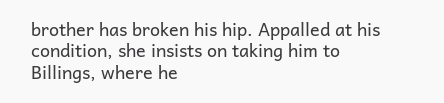brother has broken his hip. Appalled at his condition, she insists on taking him to Billings, where he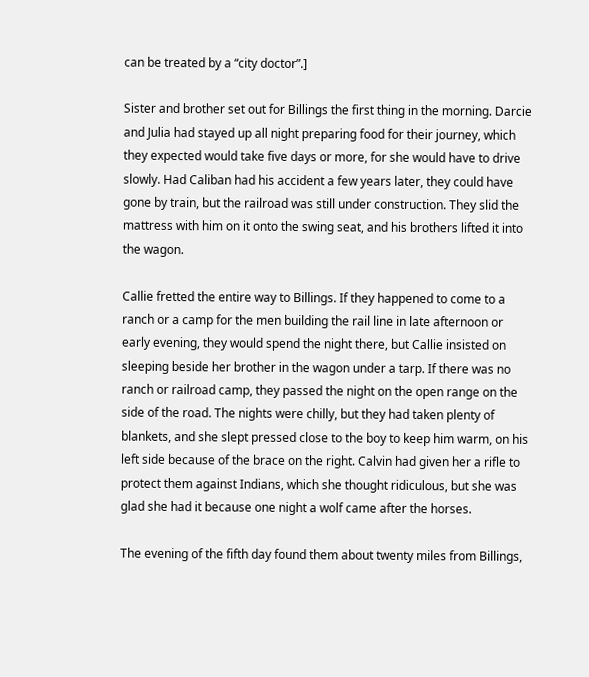can be treated by a “city doctor”.]

Sister and brother set out for Billings the first thing in the morning. Darcie and Julia had stayed up all night preparing food for their journey, which they expected would take five days or more, for she would have to drive slowly. Had Caliban had his accident a few years later, they could have gone by train, but the railroad was still under construction. They slid the mattress with him on it onto the swing seat, and his brothers lifted it into the wagon.

Callie fretted the entire way to Billings. If they happened to come to a ranch or a camp for the men building the rail line in late afternoon or early evening, they would spend the night there, but Callie insisted on sleeping beside her brother in the wagon under a tarp. If there was no ranch or railroad camp, they passed the night on the open range on the side of the road. The nights were chilly, but they had taken plenty of blankets, and she slept pressed close to the boy to keep him warm, on his left side because of the brace on the right. Calvin had given her a rifle to protect them against Indians, which she thought ridiculous, but she was glad she had it because one night a wolf came after the horses.

The evening of the fifth day found them about twenty miles from Billings,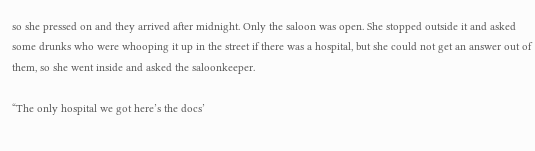so she pressed on and they arrived after midnight. Only the saloon was open. She stopped outside it and asked some drunks who were whooping it up in the street if there was a hospital, but she could not get an answer out of them, so she went inside and asked the saloonkeeper.

“The only hospital we got here’s the docs’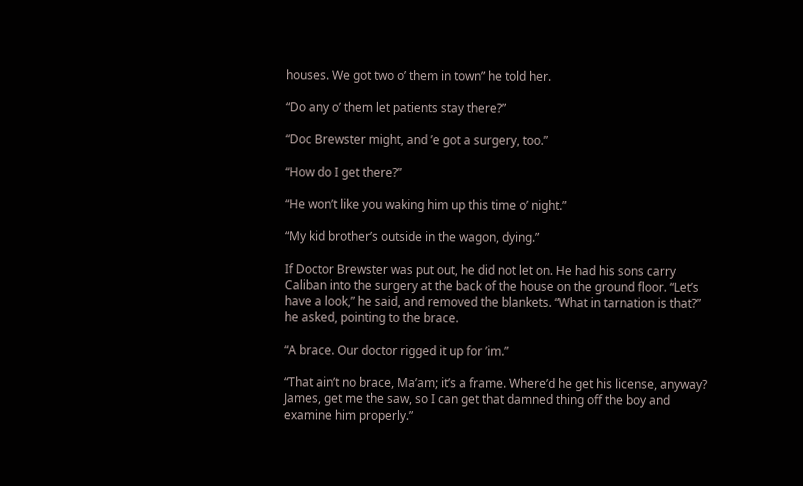houses. We got two o’ them in town” he told her.

“Do any o’ them let patients stay there?”

“Doc Brewster might, and ’e got a surgery, too.”

“How do I get there?”

“He won’t like you waking him up this time o’ night.”

“My kid brother’s outside in the wagon, dying.”

If Doctor Brewster was put out, he did not let on. He had his sons carry Caliban into the surgery at the back of the house on the ground floor. “Let’s have a look,” he said, and removed the blankets. “What in tarnation is that?” he asked, pointing to the brace.

“A brace. Our doctor rigged it up for ’im.”

“That ain’t no brace, Ma’am; it’s a frame. Where’d he get his license, anyway? James, get me the saw, so I can get that damned thing off the boy and examine him properly.”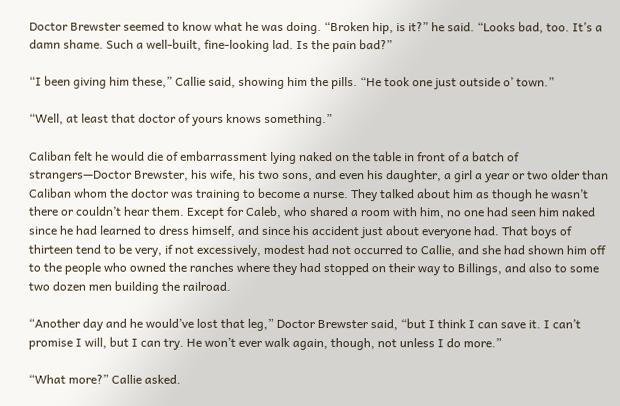Doctor Brewster seemed to know what he was doing. “Broken hip, is it?” he said. “Looks bad, too. It’s a damn shame. Such a well-built, fine-looking lad. Is the pain bad?”

“I been giving him these,” Callie said, showing him the pills. “He took one just outside o’ town.”

“Well, at least that doctor of yours knows something.”

Caliban felt he would die of embarrassment lying naked on the table in front of a batch of strangers—Doctor Brewster, his wife, his two sons, and even his daughter, a girl a year or two older than Caliban whom the doctor was training to become a nurse. They talked about him as though he wasn’t there or couldn’t hear them. Except for Caleb, who shared a room with him, no one had seen him naked since he had learned to dress himself, and since his accident just about everyone had. That boys of thirteen tend to be very, if not excessively, modest had not occurred to Callie, and she had shown him off to the people who owned the ranches where they had stopped on their way to Billings, and also to some two dozen men building the railroad.

“Another day and he would’ve lost that leg,” Doctor Brewster said, “but I think I can save it. I can’t promise I will, but I can try. He won’t ever walk again, though, not unless I do more.”

“What more?” Callie asked.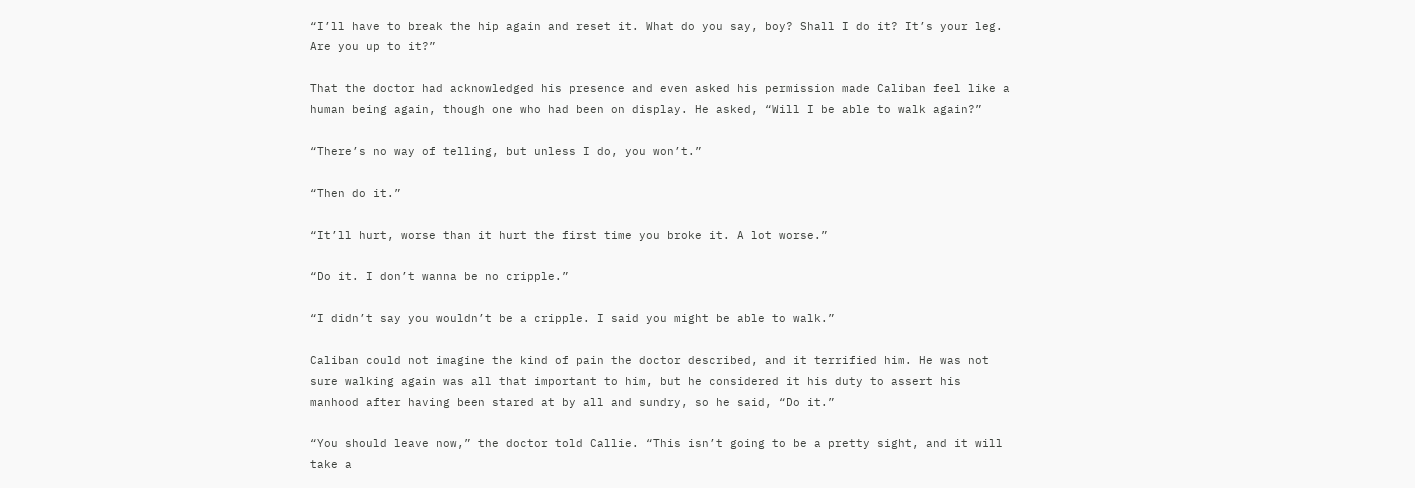“I’ll have to break the hip again and reset it. What do you say, boy? Shall I do it? It’s your leg. Are you up to it?”

That the doctor had acknowledged his presence and even asked his permission made Caliban feel like a human being again, though one who had been on display. He asked, “Will I be able to walk again?”

“There’s no way of telling, but unless I do, you won’t.”

“Then do it.”

“It’ll hurt, worse than it hurt the first time you broke it. A lot worse.”

“Do it. I don’t wanna be no cripple.”

“I didn’t say you wouldn’t be a cripple. I said you might be able to walk.”

Caliban could not imagine the kind of pain the doctor described, and it terrified him. He was not sure walking again was all that important to him, but he considered it his duty to assert his manhood after having been stared at by all and sundry, so he said, “Do it.”

“You should leave now,” the doctor told Callie. “This isn’t going to be a pretty sight, and it will take a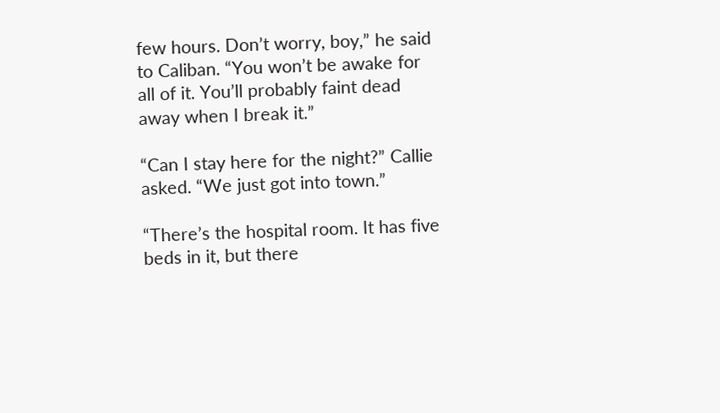few hours. Don’t worry, boy,” he said to Caliban. “You won’t be awake for all of it. You’ll probably faint dead away when I break it.”

“Can I stay here for the night?” Callie asked. “We just got into town.”

“There’s the hospital room. It has five beds in it, but there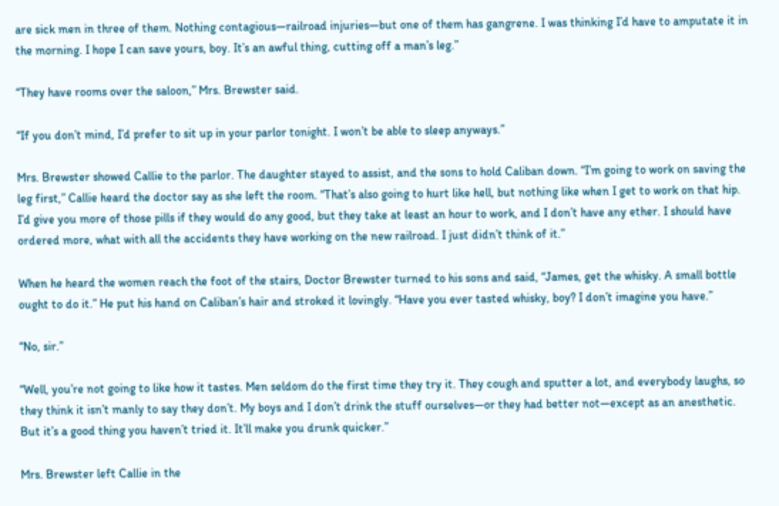are sick men in three of them. Nothing contagious—railroad injuries—but one of them has gangrene. I was thinking I’d have to amputate it in the morning. I hope I can save yours, boy. It’s an awful thing, cutting off a man’s leg.”

“They have rooms over the saloon,” Mrs. Brewster said.

“If you don’t mind, I’d prefer to sit up in your parlor tonight. I won’t be able to sleep anyways.”

Mrs. Brewster showed Callie to the parlor. The daughter stayed to assist, and the sons to hold Caliban down. “I’m going to work on saving the leg first,” Callie heard the doctor say as she left the room. “That’s also going to hurt like hell, but nothing like when I get to work on that hip. I’d give you more of those pills if they would do any good, but they take at least an hour to work, and I don’t have any ether. I should have ordered more, what with all the accidents they have working on the new railroad. I just didn’t think of it.”

When he heard the women reach the foot of the stairs, Doctor Brewster turned to his sons and said, “James, get the whisky. A small bottle ought to do it.” He put his hand on Caliban’s hair and stroked it lovingly. “Have you ever tasted whisky, boy? I don’t imagine you have.”

“No, sir.”

“Well, you’re not going to like how it tastes. Men seldom do the first time they try it. They cough and sputter a lot, and everybody laughs, so they think it isn’t manly to say they don’t. My boys and I don’t drink the stuff ourselves—or they had better not—except as an anesthetic. But it’s a good thing you haven’t tried it. It’ll make you drunk quicker.”

Mrs. Brewster left Callie in the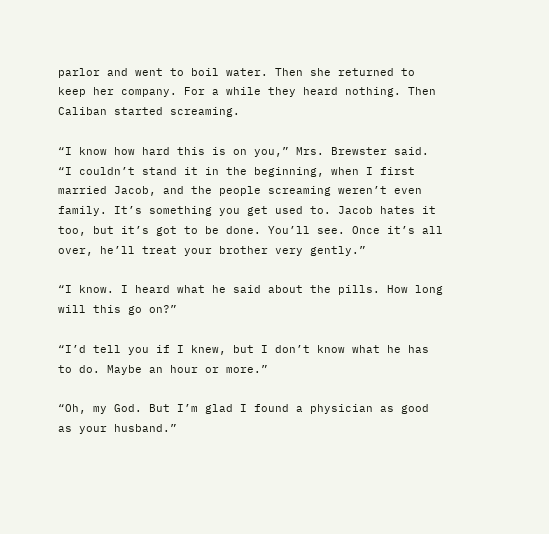parlor and went to boil water. Then she returned to keep her company. For a while they heard nothing. Then Caliban started screaming.

“I know how hard this is on you,” Mrs. Brewster said. “I couldn’t stand it in the beginning, when I first married Jacob, and the people screaming weren’t even family. It’s something you get used to. Jacob hates it too, but it’s got to be done. You’ll see. Once it’s all over, he’ll treat your brother very gently.”

“I know. I heard what he said about the pills. How long will this go on?”

“I’d tell you if I knew, but I don’t know what he has to do. Maybe an hour or more.”

“Oh, my God. But I’m glad I found a physician as good as your husband.”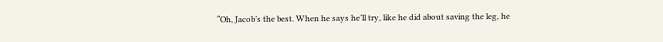“Oh, Jacob’s the best. When he says he’ll try, like he did about saving the leg, he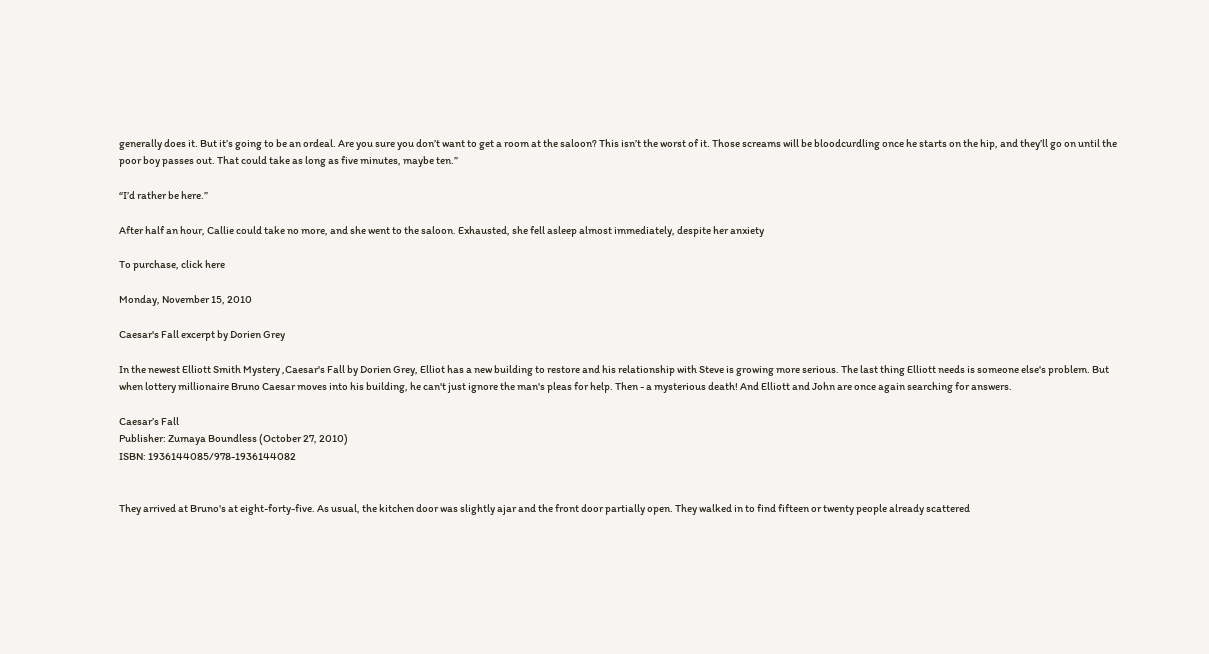generally does it. But it’s going to be an ordeal. Are you sure you don’t want to get a room at the saloon? This isn’t the worst of it. Those screams will be bloodcurdling once he starts on the hip, and they’ll go on until the poor boy passes out. That could take as long as five minutes, maybe ten.”

“I’d rather be here.”

After half an hour, Callie could take no more, and she went to the saloon. Exhausted, she fell asleep almost immediately, despite her anxiety

To purchase, click here

Monday, November 15, 2010

Caesar's Fall excerpt by Dorien Grey

In the newest Elliott Smith Mystery ,Caesar's Fall by Dorien Grey, Elliot has a new building to restore and his relationship with Steve is growing more serious. The last thing Elliott needs is someone else's problem. But when lottery millionaire Bruno Caesar moves into his building, he can't just ignore the man's pleas for help. Then - a mysterious death! And Elliott and John are once again searching for answers.

Caesar’s Fall
Publisher: Zumaya Boundless (October 27, 2010)
ISBN: 1936144085/978-1936144082


They arrived at Bruno's at eight-forty-five. As usual, the kitchen door was slightly ajar and the front door partially open. They walked in to find fifteen or twenty people already scattered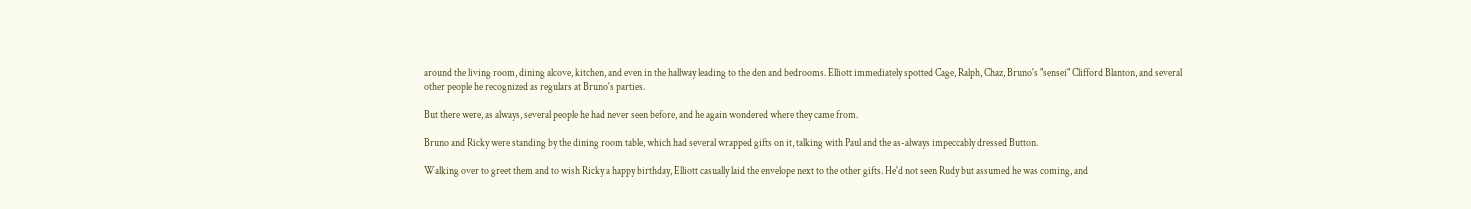around the living room, dining alcove, kitchen, and even in the hallway leading to the den and bedrooms. Elliott immediately spotted Cage, Ralph, Chaz, Bruno's "sensei" Clifford Blanton, and several other people he recognized as regulars at Bruno's parties.

But there were, as always, several people he had never seen before, and he again wondered where they came from.

Bruno and Ricky were standing by the dining room table, which had several wrapped gifts on it, talking with Paul and the as-always impeccably dressed Button.

Walking over to greet them and to wish Ricky a happy birthday, Elliott casually laid the envelope next to the other gifts. He'd not seen Rudy but assumed he was coming, and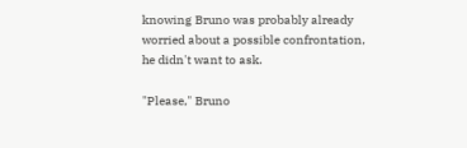knowing Bruno was probably already worried about a possible confrontation, he didn't want to ask.

"Please," Bruno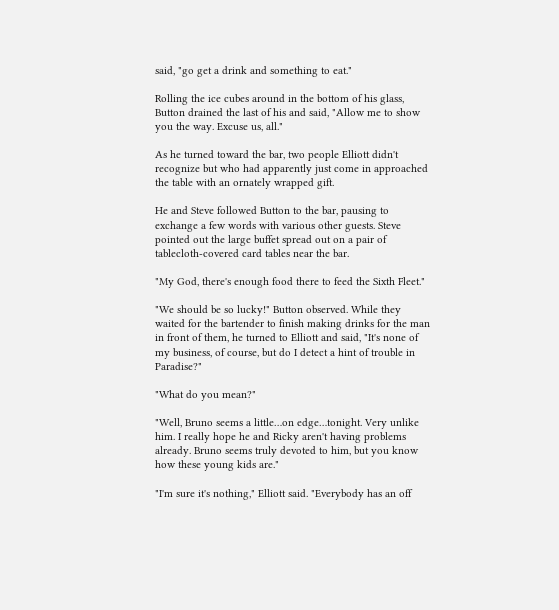said, "go get a drink and something to eat."

Rolling the ice cubes around in the bottom of his glass, Button drained the last of his and said, "Allow me to show you the way. Excuse us, all."

As he turned toward the bar, two people Elliott didn't recognize but who had apparently just come in approached the table with an ornately wrapped gift.

He and Steve followed Button to the bar, pausing to exchange a few words with various other guests. Steve pointed out the large buffet spread out on a pair of tablecloth-covered card tables near the bar.

"My God, there's enough food there to feed the Sixth Fleet."

"We should be so lucky!" Button observed. While they waited for the bartender to finish making drinks for the man in front of them, he turned to Elliott and said, "It's none of my business, of course, but do I detect a hint of trouble in Paradise?"

"What do you mean?"

"Well, Bruno seems a little…on edge…tonight. Very unlike him. I really hope he and Ricky aren't having problems already. Bruno seems truly devoted to him, but you know how these young kids are."

"I'm sure it's nothing," Elliott said. "Everybody has an off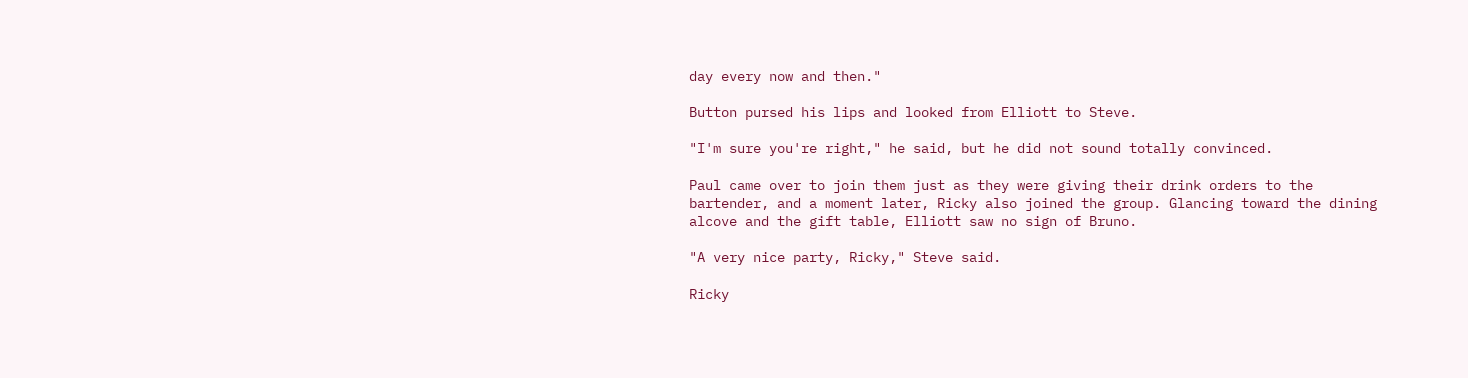day every now and then."

Button pursed his lips and looked from Elliott to Steve.

"I'm sure you're right," he said, but he did not sound totally convinced.

Paul came over to join them just as they were giving their drink orders to the bartender, and a moment later, Ricky also joined the group. Glancing toward the dining alcove and the gift table, Elliott saw no sign of Bruno.

"A very nice party, Ricky," Steve said.

Ricky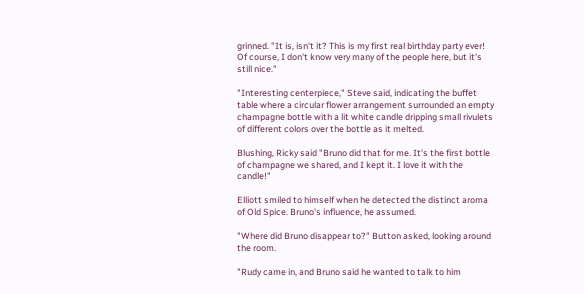grinned. "It is, isn't it? This is my first real birthday party ever! Of course, I don't know very many of the people here, but it's still nice."

"Interesting centerpiece," Steve said, indicating the buffet table where a circular flower arrangement surrounded an empty champagne bottle with a lit white candle dripping small rivulets of different colors over the bottle as it melted.

Blushing, Ricky said "Bruno did that for me. It's the first bottle of champagne we shared, and I kept it. I love it with the candle!"

Elliott smiled to himself when he detected the distinct aroma of Old Spice. Bruno's influence, he assumed.

"Where did Bruno disappear to?" Button asked, looking around the room.

"Rudy came in, and Bruno said he wanted to talk to him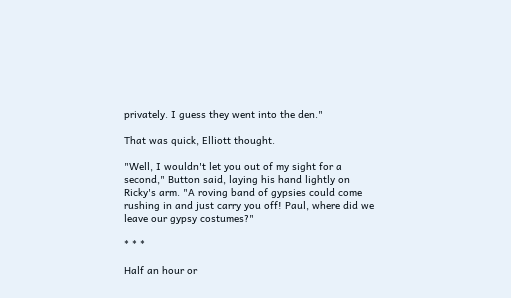privately. I guess they went into the den."

That was quick, Elliott thought.

"Well, I wouldn't let you out of my sight for a second," Button said, laying his hand lightly on Ricky's arm. "A roving band of gypsies could come rushing in and just carry you off! Paul, where did we leave our gypsy costumes?"

* * *

Half an hour or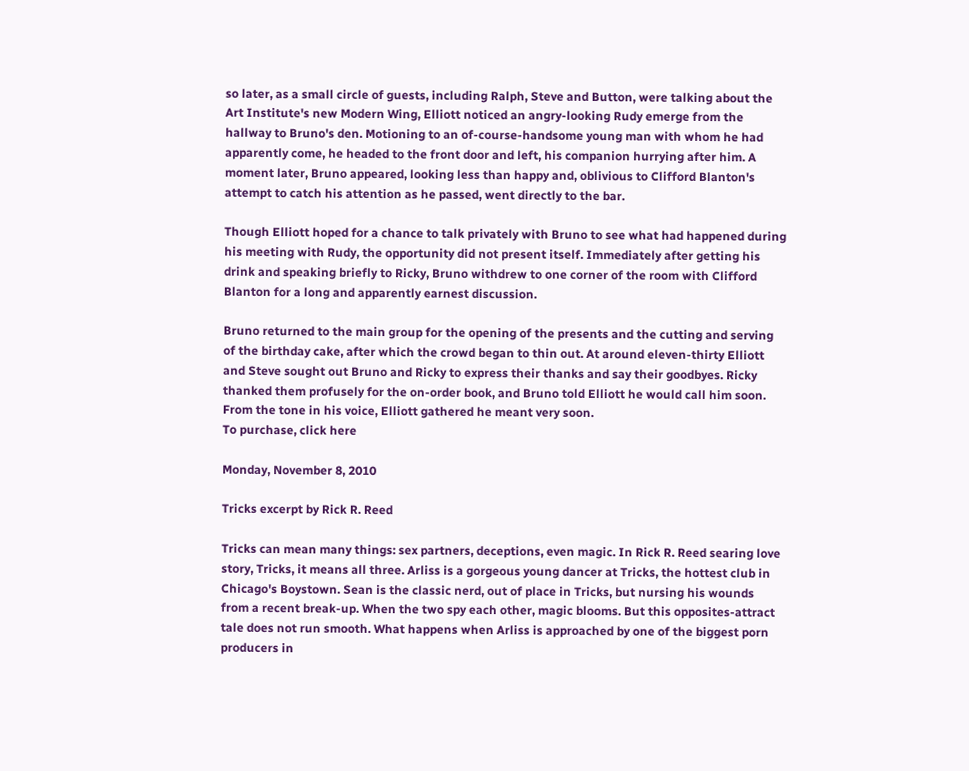so later, as a small circle of guests, including Ralph, Steve and Button, were talking about the Art Institute's new Modern Wing, Elliott noticed an angry-looking Rudy emerge from the hallway to Bruno's den. Motioning to an of-course-handsome young man with whom he had apparently come, he headed to the front door and left, his companion hurrying after him. A moment later, Bruno appeared, looking less than happy and, oblivious to Clifford Blanton's attempt to catch his attention as he passed, went directly to the bar.

Though Elliott hoped for a chance to talk privately with Bruno to see what had happened during his meeting with Rudy, the opportunity did not present itself. Immediately after getting his drink and speaking briefly to Ricky, Bruno withdrew to one corner of the room with Clifford Blanton for a long and apparently earnest discussion.

Bruno returned to the main group for the opening of the presents and the cutting and serving of the birthday cake, after which the crowd began to thin out. At around eleven-thirty Elliott and Steve sought out Bruno and Ricky to express their thanks and say their goodbyes. Ricky thanked them profusely for the on-order book, and Bruno told Elliott he would call him soon. From the tone in his voice, Elliott gathered he meant very soon.
To purchase, click here

Monday, November 8, 2010

Tricks excerpt by Rick R. Reed

Tricks can mean many things: sex partners, deceptions, even magic. In Rick R. Reed searing love story, Tricks, it means all three. Arliss is a gorgeous young dancer at Tricks, the hottest club in Chicago's Boystown. Sean is the classic nerd, out of place in Tricks, but nursing his wounds from a recent break-up. When the two spy each other, magic blooms. But this opposites-attract tale does not run smooth. What happens when Arliss is approached by one of the biggest porn producers in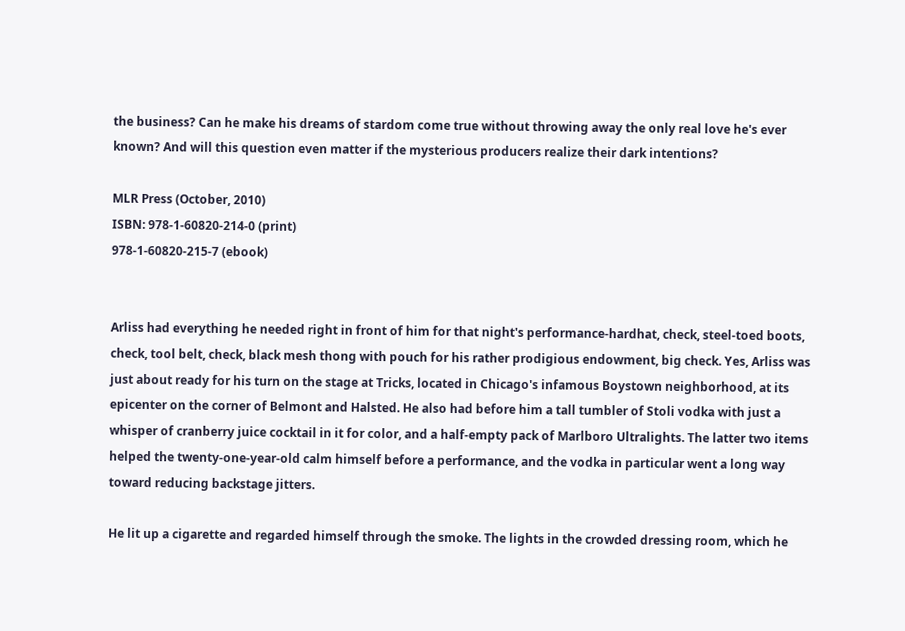the business? Can he make his dreams of stardom come true without throwing away the only real love he's ever known? And will this question even matter if the mysterious producers realize their dark intentions?

MLR Press (October, 2010)
ISBN: 978-1-60820-214-0 (print)
978-1-60820-215-7 (ebook)


Arliss had everything he needed right in front of him for that night's performance-hardhat, check, steel-toed boots, check, tool belt, check, black mesh thong with pouch for his rather prodigious endowment, big check. Yes, Arliss was just about ready for his turn on the stage at Tricks, located in Chicago's infamous Boystown neighborhood, at its epicenter on the corner of Belmont and Halsted. He also had before him a tall tumbler of Stoli vodka with just a whisper of cranberry juice cocktail in it for color, and a half-empty pack of Marlboro Ultralights. The latter two items helped the twenty-one-year-old calm himself before a performance, and the vodka in particular went a long way toward reducing backstage jitters.

He lit up a cigarette and regarded himself through the smoke. The lights in the crowded dressing room, which he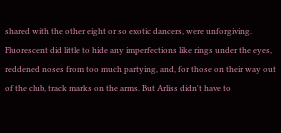shared with the other eight or so exotic dancers, were unforgiving. Fluorescent did little to hide any imperfections like rings under the eyes, reddened noses from too much partying, and, for those on their way out of the club, track marks on the arms. But Arliss didn't have to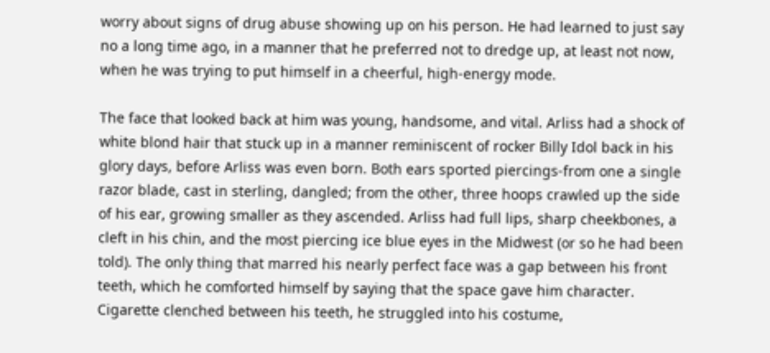worry about signs of drug abuse showing up on his person. He had learned to just say no a long time ago, in a manner that he preferred not to dredge up, at least not now, when he was trying to put himself in a cheerful, high-energy mode.

The face that looked back at him was young, handsome, and vital. Arliss had a shock of white blond hair that stuck up in a manner reminiscent of rocker Billy Idol back in his glory days, before Arliss was even born. Both ears sported piercings-from one a single razor blade, cast in sterling, dangled; from the other, three hoops crawled up the side of his ear, growing smaller as they ascended. Arliss had full lips, sharp cheekbones, a cleft in his chin, and the most piercing ice blue eyes in the Midwest (or so he had been told). The only thing that marred his nearly perfect face was a gap between his front teeth, which he comforted himself by saying that the space gave him character. Cigarette clenched between his teeth, he struggled into his costume,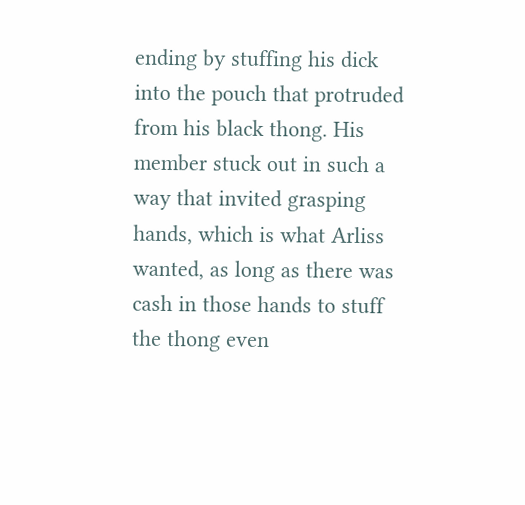ending by stuffing his dick into the pouch that protruded from his black thong. His member stuck out in such a way that invited grasping hands, which is what Arliss wanted, as long as there was cash in those hands to stuff the thong even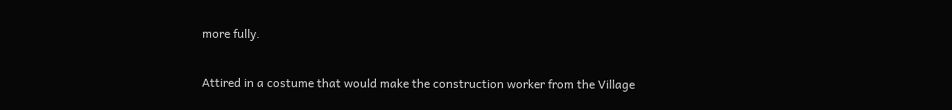more fully.

Attired in a costume that would make the construction worker from the Village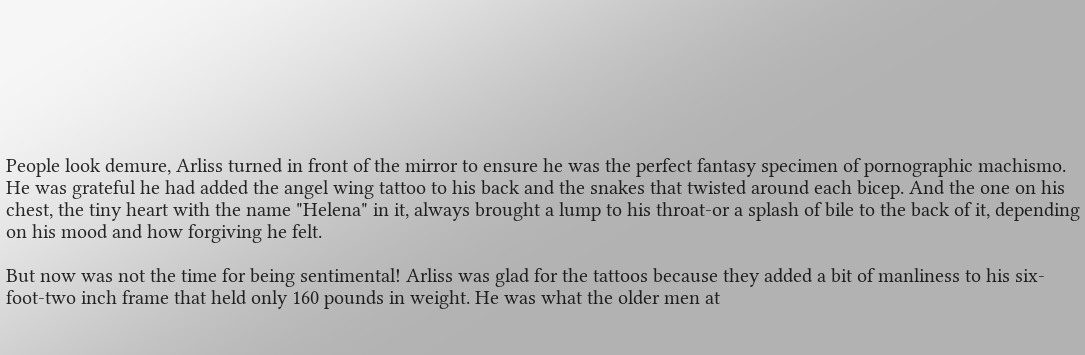People look demure, Arliss turned in front of the mirror to ensure he was the perfect fantasy specimen of pornographic machismo. He was grateful he had added the angel wing tattoo to his back and the snakes that twisted around each bicep. And the one on his chest, the tiny heart with the name "Helena" in it, always brought a lump to his throat-or a splash of bile to the back of it, depending on his mood and how forgiving he felt.

But now was not the time for being sentimental! Arliss was glad for the tattoos because they added a bit of manliness to his six-foot-two inch frame that held only 160 pounds in weight. He was what the older men at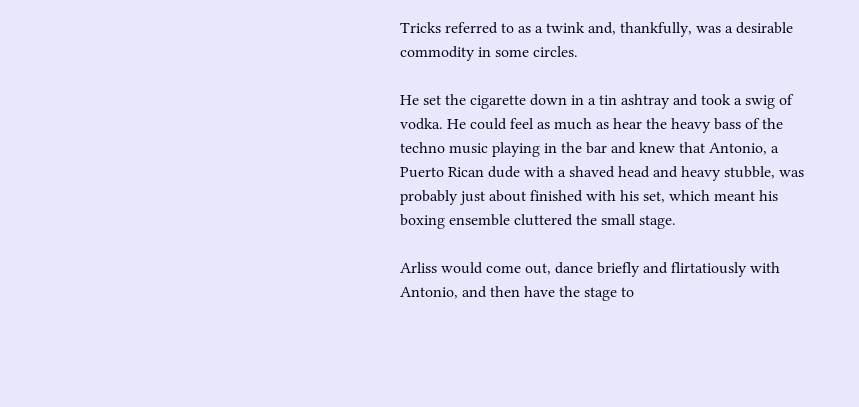Tricks referred to as a twink and, thankfully, was a desirable commodity in some circles.

He set the cigarette down in a tin ashtray and took a swig of vodka. He could feel as much as hear the heavy bass of the techno music playing in the bar and knew that Antonio, a Puerto Rican dude with a shaved head and heavy stubble, was probably just about finished with his set, which meant his boxing ensemble cluttered the small stage.

Arliss would come out, dance briefly and flirtatiously with Antonio, and then have the stage to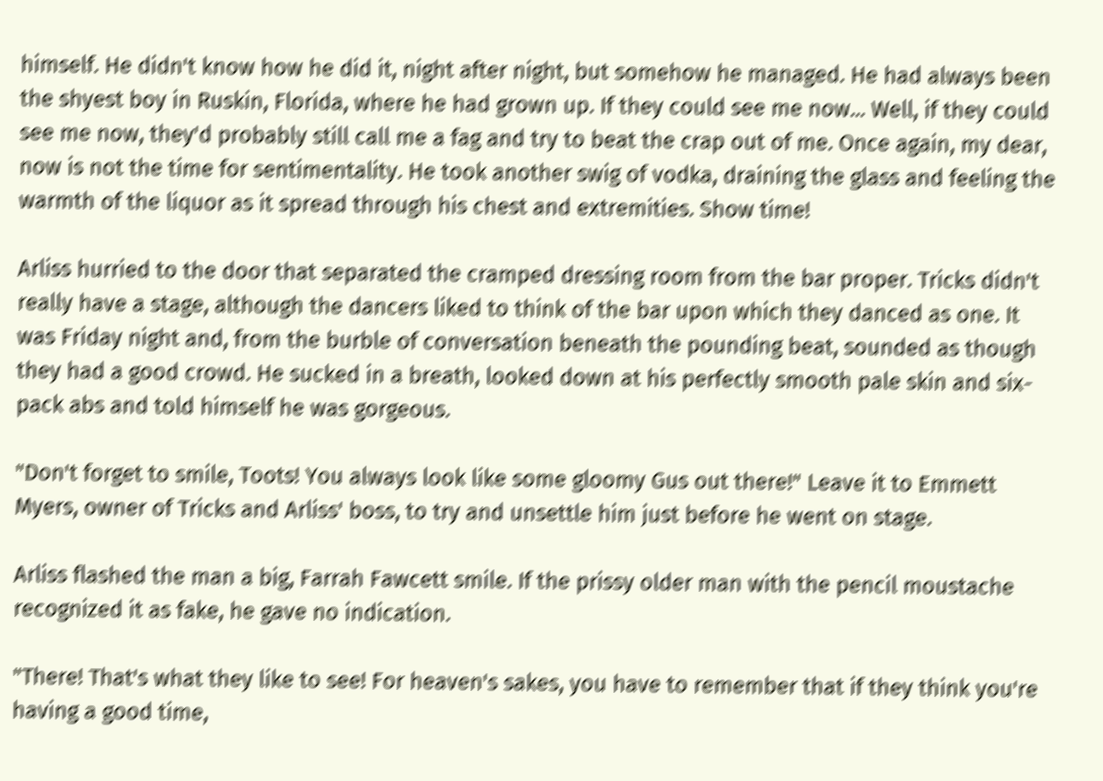himself. He didn't know how he did it, night after night, but somehow he managed. He had always been the shyest boy in Ruskin, Florida, where he had grown up. If they could see me now... Well, if they could see me now, they'd probably still call me a fag and try to beat the crap out of me. Once again, my dear, now is not the time for sentimentality. He took another swig of vodka, draining the glass and feeling the warmth of the liquor as it spread through his chest and extremities. Show time!

Arliss hurried to the door that separated the cramped dressing room from the bar proper. Tricks didn't really have a stage, although the dancers liked to think of the bar upon which they danced as one. It was Friday night and, from the burble of conversation beneath the pounding beat, sounded as though they had a good crowd. He sucked in a breath, looked down at his perfectly smooth pale skin and six-pack abs and told himself he was gorgeous.

"Don't forget to smile, Toots! You always look like some gloomy Gus out there!" Leave it to Emmett Myers, owner of Tricks and Arliss' boss, to try and unsettle him just before he went on stage.

Arliss flashed the man a big, Farrah Fawcett smile. If the prissy older man with the pencil moustache recognized it as fake, he gave no indication.

"There! That's what they like to see! For heaven's sakes, you have to remember that if they think you're having a good time,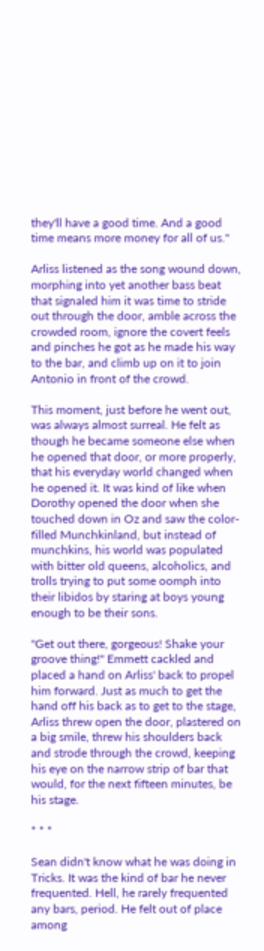they'll have a good time. And a good time means more money for all of us."

Arliss listened as the song wound down, morphing into yet another bass beat that signaled him it was time to stride out through the door, amble across the crowded room, ignore the covert feels and pinches he got as he made his way to the bar, and climb up on it to join Antonio in front of the crowd.

This moment, just before he went out, was always almost surreal. He felt as though he became someone else when he opened that door, or more properly, that his everyday world changed when he opened it. It was kind of like when Dorothy opened the door when she touched down in Oz and saw the color-filled Munchkinland, but instead of munchkins, his world was populated with bitter old queens, alcoholics, and trolls trying to put some oomph into their libidos by staring at boys young enough to be their sons.

"Get out there, gorgeous! Shake your groove thing!" Emmett cackled and placed a hand on Arliss' back to propel him forward. Just as much to get the hand off his back as to get to the stage, Arliss threw open the door, plastered on a big smile, threw his shoulders back and strode through the crowd, keeping his eye on the narrow strip of bar that would, for the next fifteen minutes, be his stage.

* * *

Sean didn't know what he was doing in Tricks. It was the kind of bar he never frequented. Hell, he rarely frequented any bars, period. He felt out of place among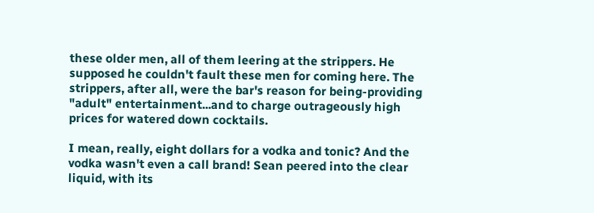these older men, all of them leering at the strippers. He supposed he couldn't fault these men for coming here. The strippers, after all, were the bar's reason for being-providing "adult" entertainment...and to charge outrageously high prices for watered down cocktails.

I mean, really, eight dollars for a vodka and tonic? And the vodka wasn't even a call brand! Sean peered into the clear liquid, with its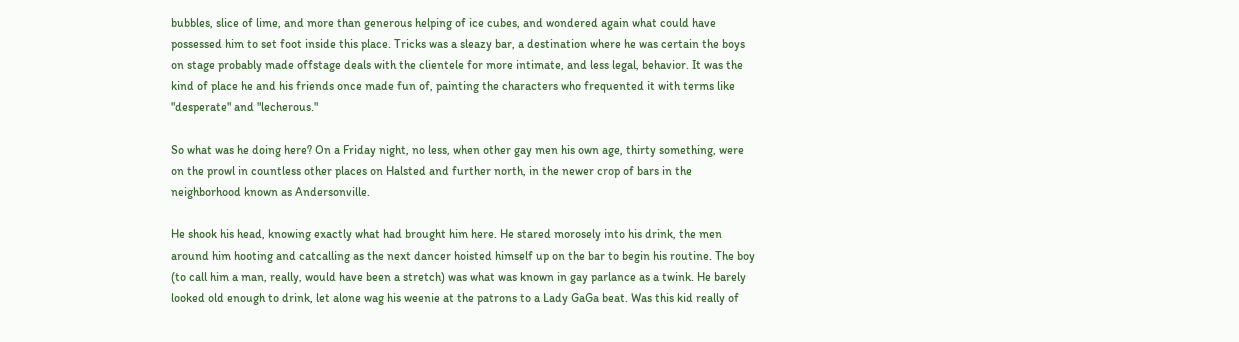bubbles, slice of lime, and more than generous helping of ice cubes, and wondered again what could have possessed him to set foot inside this place. Tricks was a sleazy bar, a destination where he was certain the boys on stage probably made offstage deals with the clientele for more intimate, and less legal, behavior. It was the kind of place he and his friends once made fun of, painting the characters who frequented it with terms like "desperate" and "lecherous."

So what was he doing here? On a Friday night, no less, when other gay men his own age, thirty something, were on the prowl in countless other places on Halsted and further north, in the newer crop of bars in the neighborhood known as Andersonville.

He shook his head, knowing exactly what had brought him here. He stared morosely into his drink, the men around him hooting and catcalling as the next dancer hoisted himself up on the bar to begin his routine. The boy (to call him a man, really, would have been a stretch) was what was known in gay parlance as a twink. He barely looked old enough to drink, let alone wag his weenie at the patrons to a Lady GaGa beat. Was this kid really of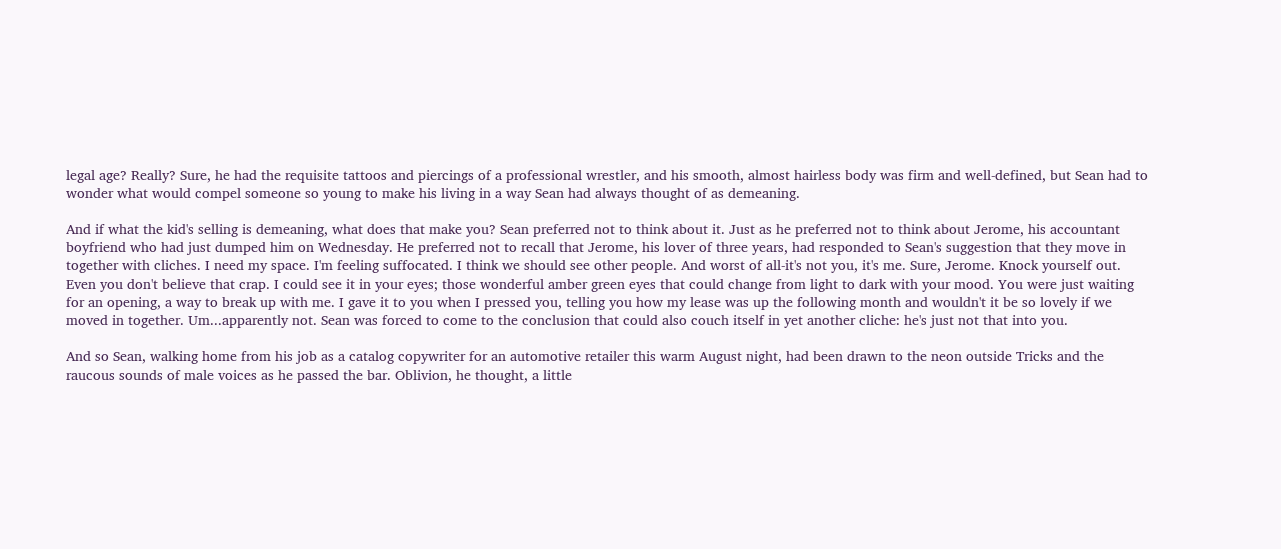legal age? Really? Sure, he had the requisite tattoos and piercings of a professional wrestler, and his smooth, almost hairless body was firm and well-defined, but Sean had to wonder what would compel someone so young to make his living in a way Sean had always thought of as demeaning.

And if what the kid's selling is demeaning, what does that make you? Sean preferred not to think about it. Just as he preferred not to think about Jerome, his accountant boyfriend who had just dumped him on Wednesday. He preferred not to recall that Jerome, his lover of three years, had responded to Sean's suggestion that they move in together with cliches. I need my space. I'm feeling suffocated. I think we should see other people. And worst of all-it's not you, it's me. Sure, Jerome. Knock yourself out. Even you don't believe that crap. I could see it in your eyes; those wonderful amber green eyes that could change from light to dark with your mood. You were just waiting for an opening, a way to break up with me. I gave it to you when I pressed you, telling you how my lease was up the following month and wouldn't it be so lovely if we moved in together. Um...apparently not. Sean was forced to come to the conclusion that could also couch itself in yet another cliche: he's just not that into you.

And so Sean, walking home from his job as a catalog copywriter for an automotive retailer this warm August night, had been drawn to the neon outside Tricks and the raucous sounds of male voices as he passed the bar. Oblivion, he thought, a little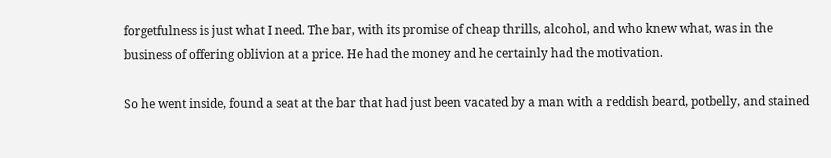forgetfulness is just what I need. The bar, with its promise of cheap thrills, alcohol, and who knew what, was in the business of offering oblivion at a price. He had the money and he certainly had the motivation.

So he went inside, found a seat at the bar that had just been vacated by a man with a reddish beard, potbelly, and stained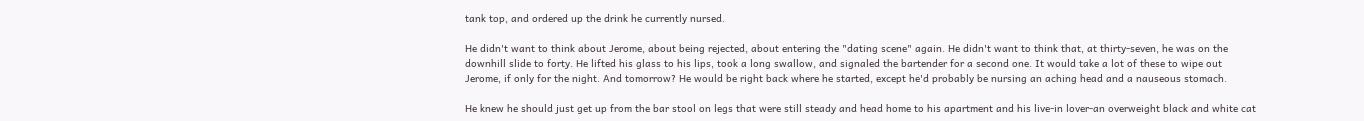tank top, and ordered up the drink he currently nursed.

He didn't want to think about Jerome, about being rejected, about entering the "dating scene" again. He didn't want to think that, at thirty-seven, he was on the downhill slide to forty. He lifted his glass to his lips, took a long swallow, and signaled the bartender for a second one. It would take a lot of these to wipe out Jerome, if only for the night. And tomorrow? He would be right back where he started, except he'd probably be nursing an aching head and a nauseous stomach.

He knew he should just get up from the bar stool on legs that were still steady and head home to his apartment and his live-in lover-an overweight black and white cat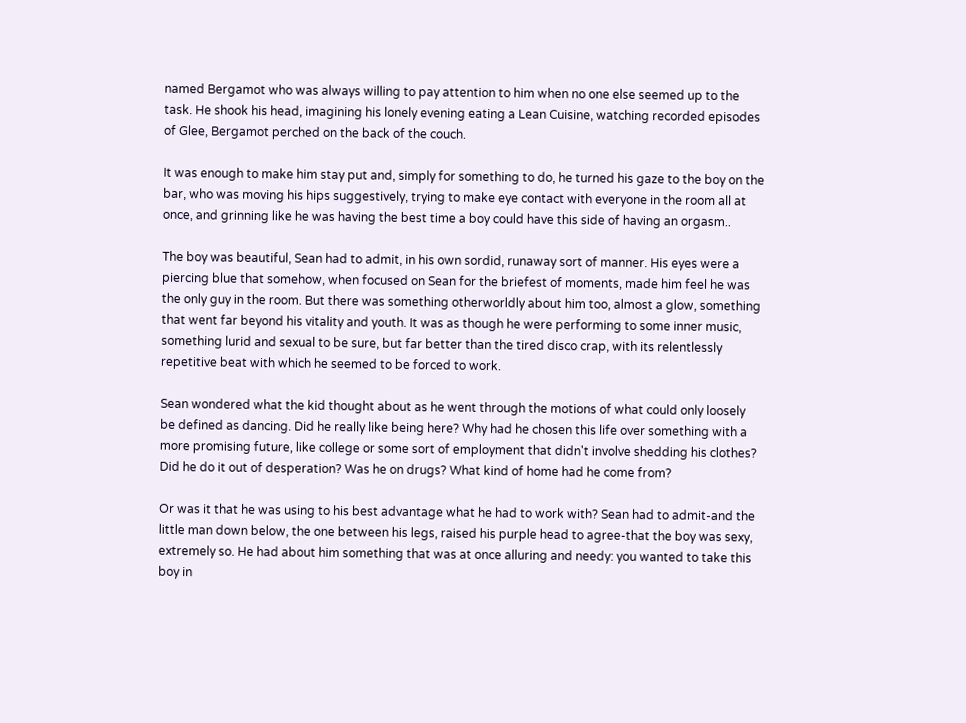named Bergamot who was always willing to pay attention to him when no one else seemed up to the task. He shook his head, imagining his lonely evening eating a Lean Cuisine, watching recorded episodes of Glee, Bergamot perched on the back of the couch.

It was enough to make him stay put and, simply for something to do, he turned his gaze to the boy on the bar, who was moving his hips suggestively, trying to make eye contact with everyone in the room all at once, and grinning like he was having the best time a boy could have this side of having an orgasm..

The boy was beautiful, Sean had to admit, in his own sordid, runaway sort of manner. His eyes were a piercing blue that somehow, when focused on Sean for the briefest of moments, made him feel he was the only guy in the room. But there was something otherworldly about him too, almost a glow, something that went far beyond his vitality and youth. It was as though he were performing to some inner music, something lurid and sexual to be sure, but far better than the tired disco crap, with its relentlessly repetitive beat with which he seemed to be forced to work.

Sean wondered what the kid thought about as he went through the motions of what could only loosely be defined as dancing. Did he really like being here? Why had he chosen this life over something with a more promising future, like college or some sort of employment that didn't involve shedding his clothes? Did he do it out of desperation? Was he on drugs? What kind of home had he come from?

Or was it that he was using to his best advantage what he had to work with? Sean had to admit-and the little man down below, the one between his legs, raised his purple head to agree-that the boy was sexy, extremely so. He had about him something that was at once alluring and needy: you wanted to take this boy in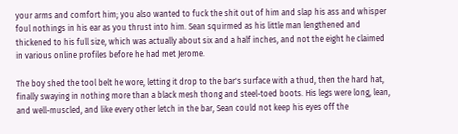your arms and comfort him; you also wanted to fuck the shit out of him and slap his ass and whisper foul nothings in his ear as you thrust into him. Sean squirmed as his little man lengthened and thickened to his full size, which was actually about six and a half inches, and not the eight he claimed in various online profiles before he had met Jerome.

The boy shed the tool belt he wore, letting it drop to the bar's surface with a thud, then the hard hat, finally swaying in nothing more than a black mesh thong and steel-toed boots. His legs were long, lean, and well-muscled, and like every other letch in the bar, Sean could not keep his eyes off the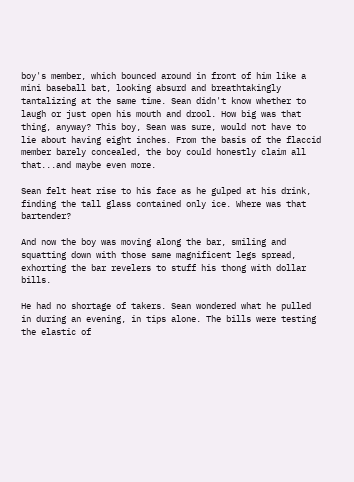boy's member, which bounced around in front of him like a mini baseball bat, looking absurd and breathtakingly tantalizing at the same time. Sean didn't know whether to laugh or just open his mouth and drool. How big was that thing, anyway? This boy, Sean was sure, would not have to lie about having eight inches. From the basis of the flaccid member barely concealed, the boy could honestly claim all that...and maybe even more.

Sean felt heat rise to his face as he gulped at his drink, finding the tall glass contained only ice. Where was that bartender?

And now the boy was moving along the bar, smiling and squatting down with those same magnificent legs spread, exhorting the bar revelers to stuff his thong with dollar bills.

He had no shortage of takers. Sean wondered what he pulled in during an evening, in tips alone. The bills were testing the elastic of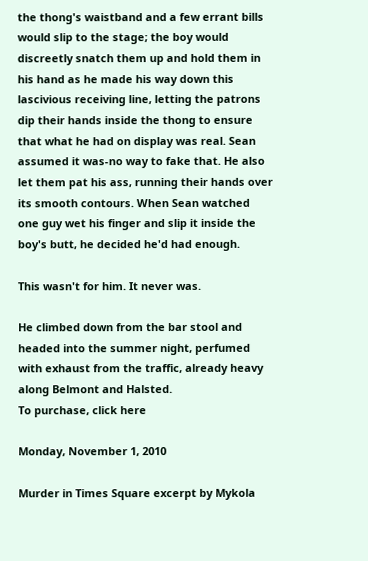the thong's waistband and a few errant bills would slip to the stage; the boy would discreetly snatch them up and hold them in his hand as he made his way down this lascivious receiving line, letting the patrons dip their hands inside the thong to ensure that what he had on display was real. Sean assumed it was-no way to fake that. He also let them pat his ass, running their hands over its smooth contours. When Sean watched one guy wet his finger and slip it inside the boy's butt, he decided he'd had enough.

This wasn't for him. It never was.

He climbed down from the bar stool and headed into the summer night, perfumed with exhaust from the traffic, already heavy along Belmont and Halsted.
To purchase, click here

Monday, November 1, 2010

Murder in Times Square excerpt by Mykola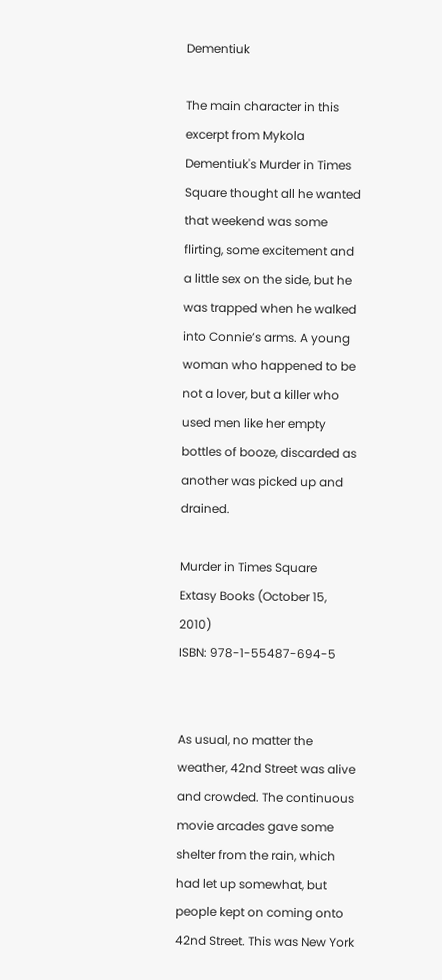Dementiuk

The main character in this excerpt from Mykola Dementiuk's Murder in Times Square thought all he wanted that weekend was some flirting, some excitement and a little sex on the side, but he was trapped when he walked into Connie’s arms. A young woman who happened to be not a lover, but a killer who used men like her empty bottles of booze, discarded as another was picked up and drained.

Murder in Times Square
Extasy Books (October 15, 2010)
ISBN: 978-1-55487-694-5


As usual, no matter the weather, 42nd Street was alive and crowded. The continuous movie arcades gave some shelter from the rain, which had let up somewhat, but people kept on coming onto 42nd Street. This was New York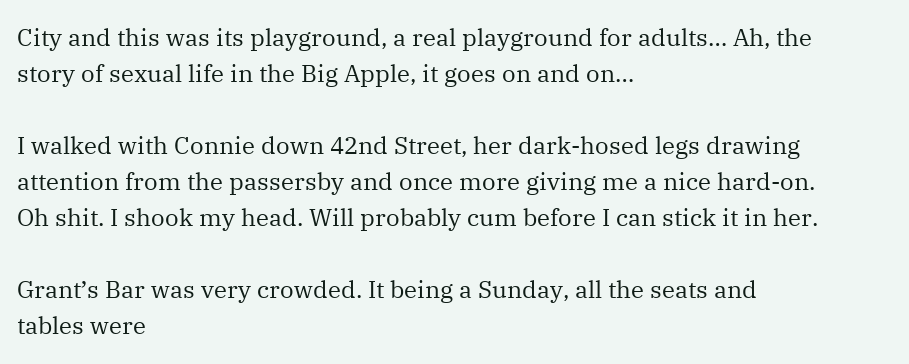City and this was its playground, a real playground for adults… Ah, the story of sexual life in the Big Apple, it goes on and on…

I walked with Connie down 42nd Street, her dark-hosed legs drawing attention from the passersby and once more giving me a nice hard-on. Oh shit. I shook my head. Will probably cum before I can stick it in her.

Grant’s Bar was very crowded. It being a Sunday, all the seats and tables were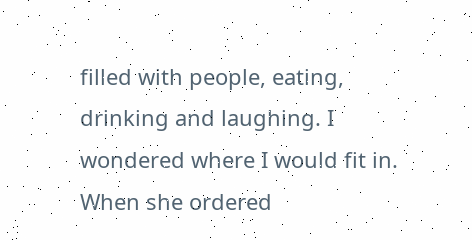filled with people, eating, drinking and laughing. I wondered where I would fit in. When she ordered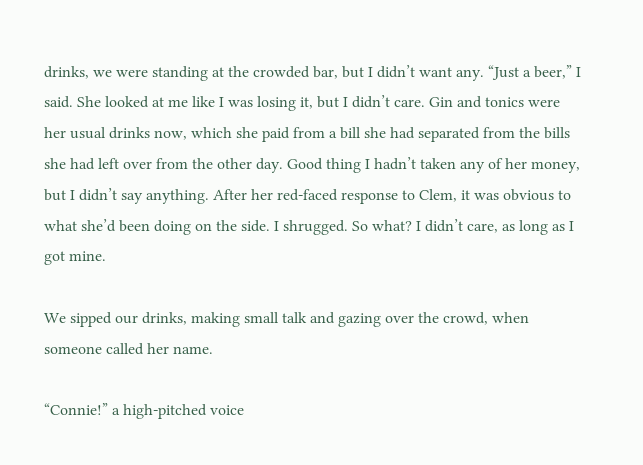drinks, we were standing at the crowded bar, but I didn’t want any. “Just a beer,” I said. She looked at me like I was losing it, but I didn’t care. Gin and tonics were her usual drinks now, which she paid from a bill she had separated from the bills she had left over from the other day. Good thing I hadn’t taken any of her money, but I didn’t say anything. After her red-faced response to Clem, it was obvious to what she’d been doing on the side. I shrugged. So what? I didn’t care, as long as I got mine.

We sipped our drinks, making small talk and gazing over the crowd, when someone called her name.

“Connie!” a high-pitched voice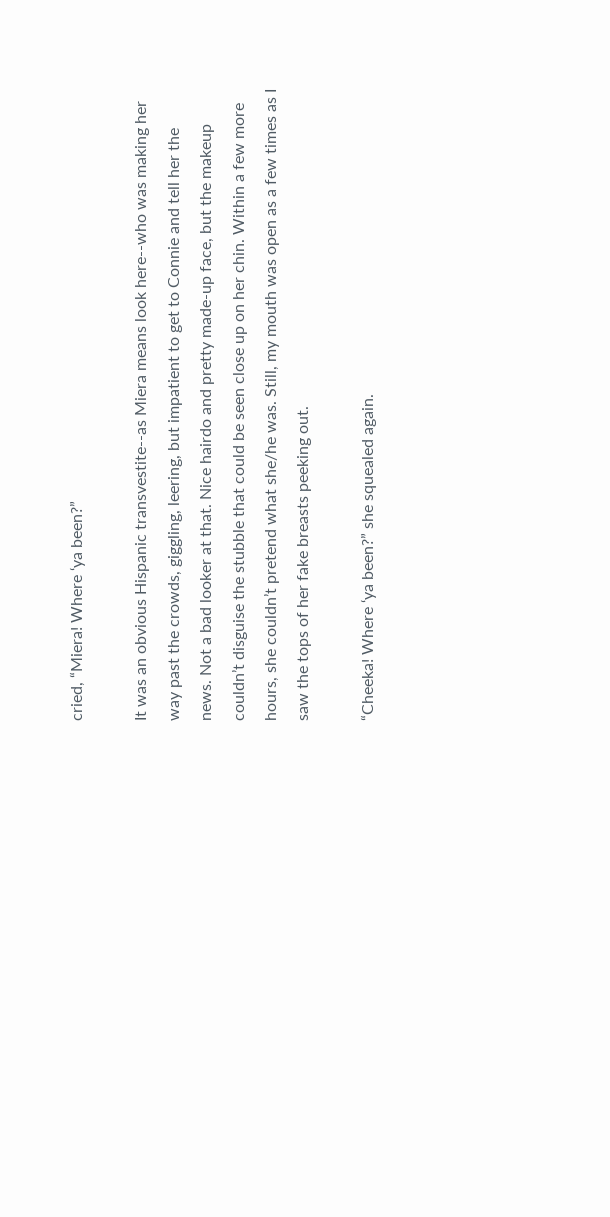cried, “Miera! Where ‘ya been?”

It was an obvious Hispanic transvestite--as Miera means look here--who was making her way past the crowds, giggling, leering, but impatient to get to Connie and tell her the news. Not a bad looker at that. Nice hairdo and pretty made-up face, but the makeup couldn’t disguise the stubble that could be seen close up on her chin. Within a few more hours, she couldn’t pretend what she/he was. Still, my mouth was open as a few times as I saw the tops of her fake breasts peeking out.

“Cheeka! Where ‘ya been?” she squealed again.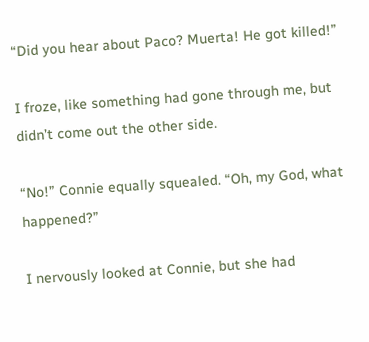“Did you hear about Paco? Muerta! He got killed!”

I froze, like something had gone through me, but didn’t come out the other side.

“No!” Connie equally squealed. “Oh, my God, what happened?”

I nervously looked at Connie, but she had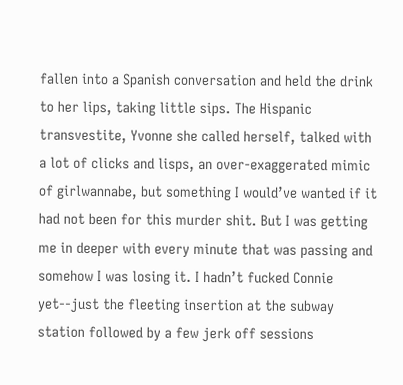fallen into a Spanish conversation and held the drink to her lips, taking little sips. The Hispanic transvestite, Yvonne she called herself, talked with a lot of clicks and lisps, an over-exaggerated mimic of girlwannabe, but something I would’ve wanted if it had not been for this murder shit. But I was getting me in deeper with every minute that was passing and somehow I was losing it. I hadn’t fucked Connie yet--just the fleeting insertion at the subway station followed by a few jerk off sessions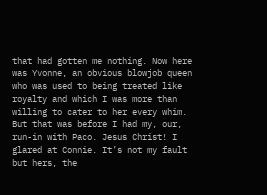that had gotten me nothing. Now here was Yvonne, an obvious blowjob queen who was used to being treated like royalty and which I was more than willing to cater to her every whim. But that was before I had my, our, run-in with Paco. Jesus Christ! I glared at Connie. It’s not my fault but hers, the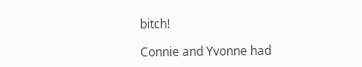bitch!

Connie and Yvonne had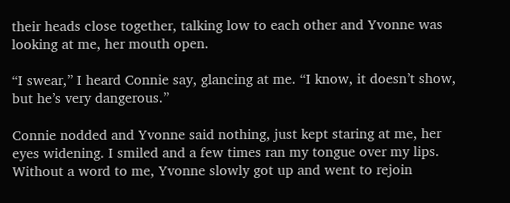their heads close together, talking low to each other and Yvonne was looking at me, her mouth open.

“I swear,” I heard Connie say, glancing at me. “I know, it doesn’t show, but he’s very dangerous.”

Connie nodded and Yvonne said nothing, just kept staring at me, her eyes widening. I smiled and a few times ran my tongue over my lips. Without a word to me, Yvonne slowly got up and went to rejoin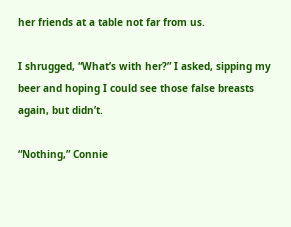her friends at a table not far from us.

I shrugged, “What’s with her?” I asked, sipping my beer and hoping I could see those false breasts again, but didn’t.

“Nothing,” Connie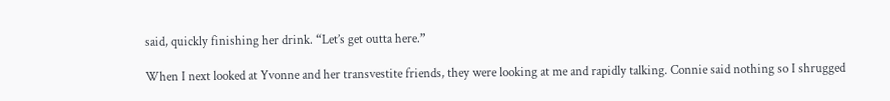said, quickly finishing her drink. “Let’s get outta here.”

When I next looked at Yvonne and her transvestite friends, they were looking at me and rapidly talking. Connie said nothing so I shrugged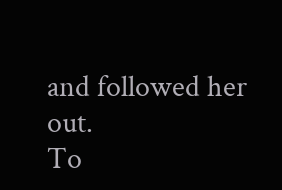and followed her out.
To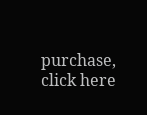purchase, click here